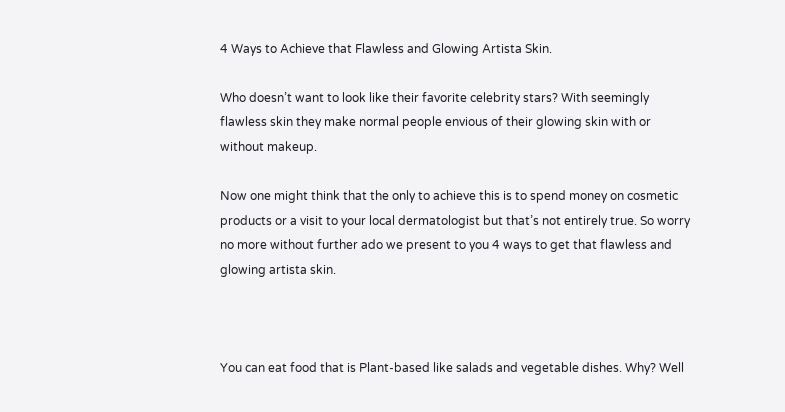4 Ways to Achieve that Flawless and Glowing Artista Skin.

Who doesn’t want to look like their favorite celebrity stars? With seemingly flawless skin they make normal people envious of their glowing skin with or without makeup.

Now one might think that the only to achieve this is to spend money on cosmetic products or a visit to your local dermatologist but that’s not entirely true. So worry no more without further ado we present to you 4 ways to get that flawless and glowing artista skin.



You can eat food that is Plant-based like salads and vegetable dishes. Why? Well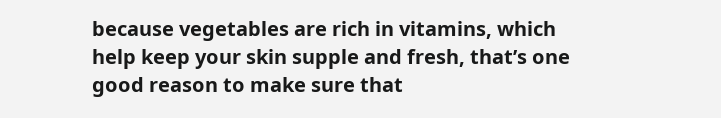because vegetables are rich in vitamins, which help keep your skin supple and fresh, that’s one good reason to make sure that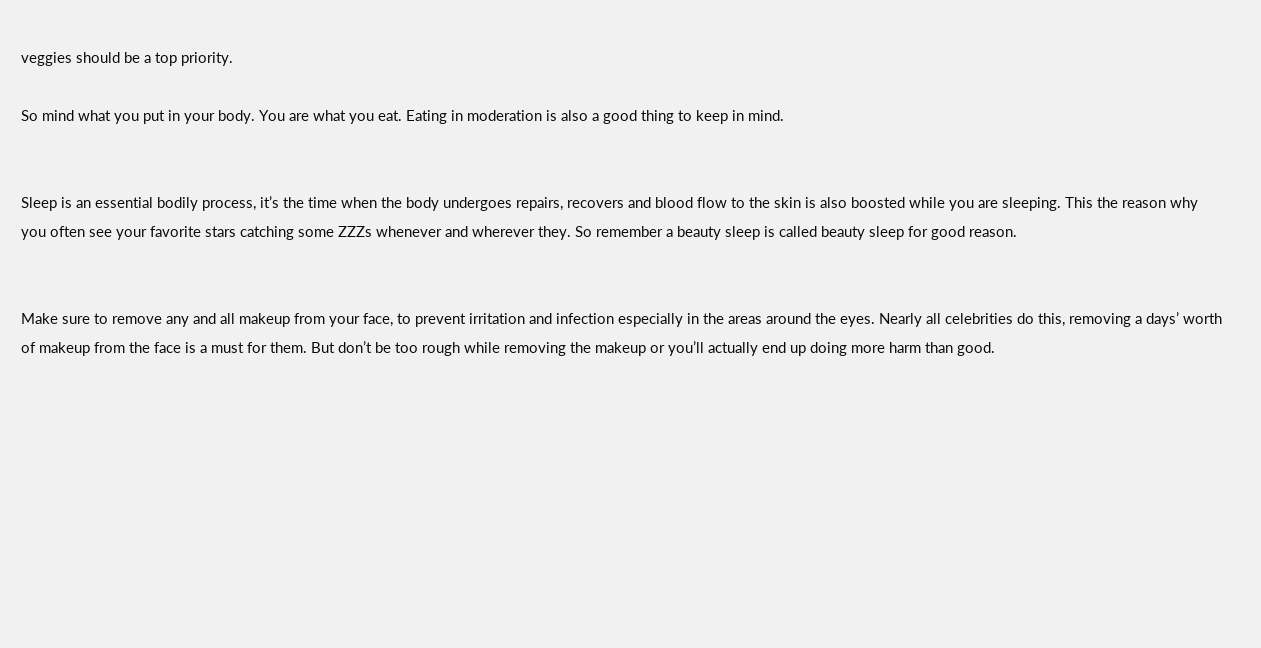veggies should be a top priority.

So mind what you put in your body. You are what you eat. Eating in moderation is also a good thing to keep in mind.


Sleep is an essential bodily process, it’s the time when the body undergoes repairs, recovers and blood flow to the skin is also boosted while you are sleeping. This the reason why you often see your favorite stars catching some ZZZs whenever and wherever they. So remember a beauty sleep is called beauty sleep for good reason.


Make sure to remove any and all makeup from your face, to prevent irritation and infection especially in the areas around the eyes. Nearly all celebrities do this, removing a days’ worth of makeup from the face is a must for them. But don’t be too rough while removing the makeup or you’ll actually end up doing more harm than good.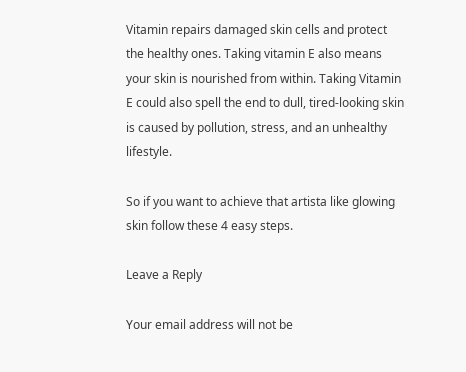Vitamin repairs damaged skin cells and protect the healthy ones. Taking vitamin E also means your skin is nourished from within. Taking Vitamin E could also spell the end to dull, tired-looking skin is caused by pollution, stress, and an unhealthy lifestyle.

So if you want to achieve that artista like glowing skin follow these 4 easy steps.

Leave a Reply

Your email address will not be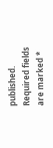published. Required fields are marked *